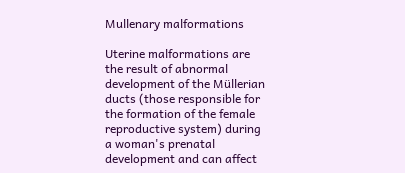Mullenary malformations

Uterine malformations are the result of abnormal development of the Müllerian ducts (those responsible for the formation of the female reproductive system) during a woman's prenatal development and can affect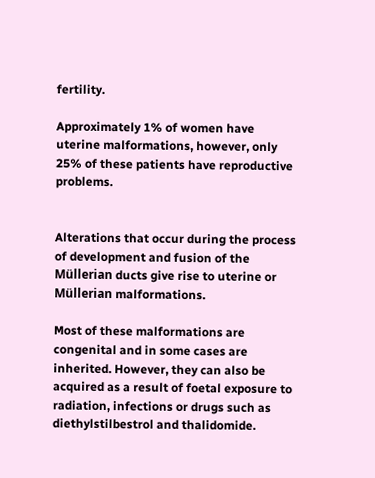fertility.

Approximately 1% of women have uterine malformations, however, only 25% of these patients have reproductive problems.


Alterations that occur during the process of development and fusion of the Müllerian ducts give rise to uterine or Müllerian malformations.

Most of these malformations are congenital and in some cases are inherited. However, they can also be acquired as a result of foetal exposure to radiation, infections or drugs such as diethylstilbestrol and thalidomide.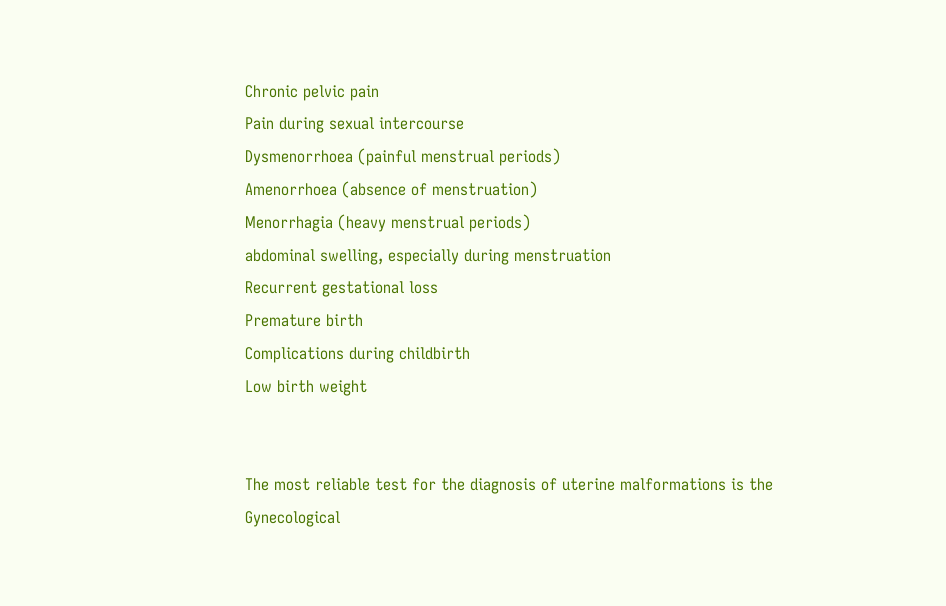Chronic pelvic pain
Pain during sexual intercourse
Dysmenorrhoea (painful menstrual periods)
Amenorrhoea (absence of menstruation)
Menorrhagia (heavy menstrual periods)
abdominal swelling, especially during menstruation
Recurrent gestational loss
Premature birth
Complications during childbirth
Low birth weight


The most reliable test for the diagnosis of uterine malformations is the Gynecological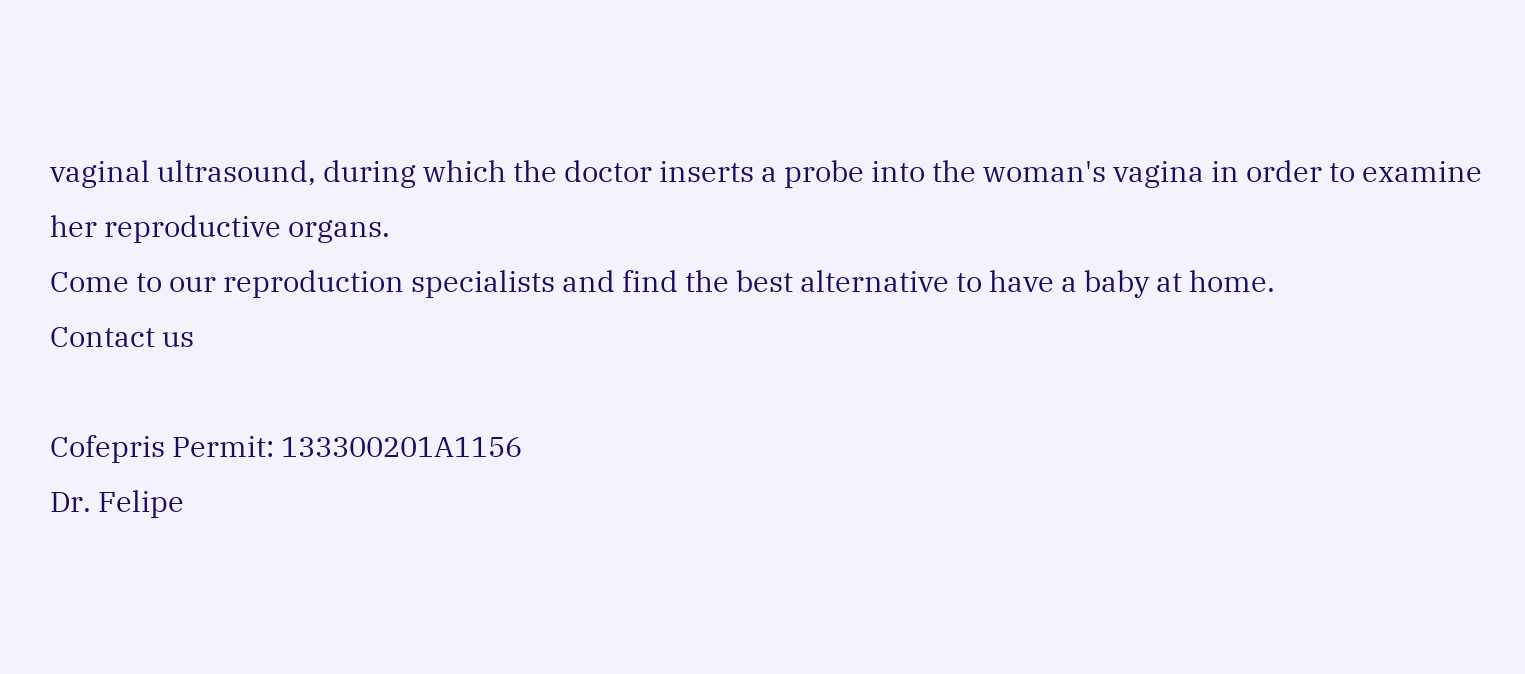vaginal ultrasound, during which the doctor inserts a probe into the woman's vagina in order to examine her reproductive organs.
Come to our reproduction specialists and find the best alternative to have a baby at home.
Contact us

Cofepris Permit: 133300201A1156
Dr. Felipe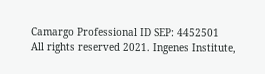Camargo Professional ID SEP: 4452501
All rights reserved 2021. Ingenes Institute,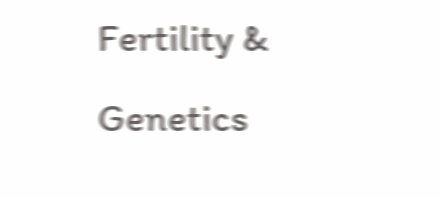Fertility & Genetics